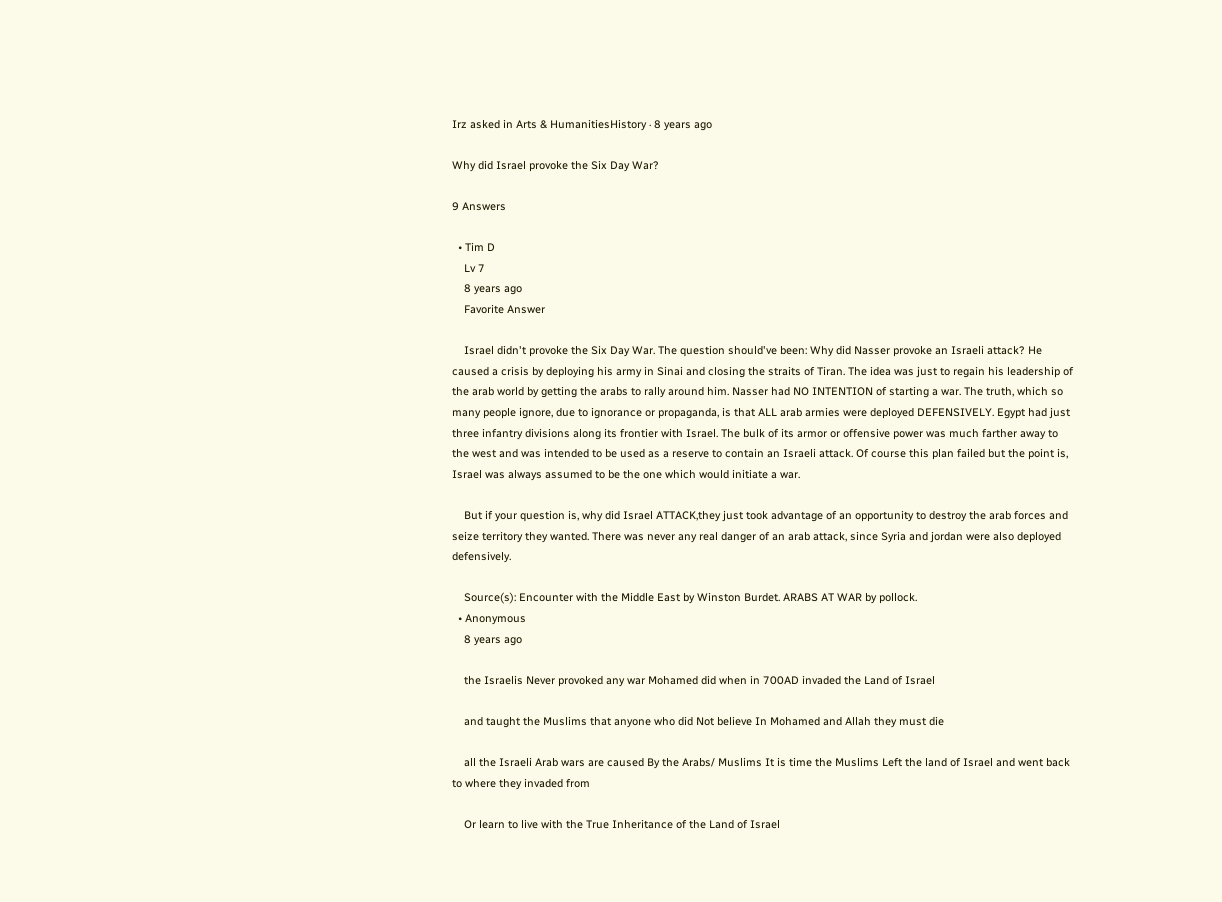Irz asked in Arts & HumanitiesHistory · 8 years ago

Why did Israel provoke the Six Day War?

9 Answers

  • Tim D
    Lv 7
    8 years ago
    Favorite Answer

    Israel didn't provoke the Six Day War. The question should've been: Why did Nasser provoke an Israeli attack? He caused a crisis by deploying his army in Sinai and closing the straits of Tiran. The idea was just to regain his leadership of the arab world by getting the arabs to rally around him. Nasser had NO INTENTION of starting a war. The truth, which so many people ignore, due to ignorance or propaganda, is that ALL arab armies were deployed DEFENSIVELY. Egypt had just three infantry divisions along its frontier with Israel. The bulk of its armor or offensive power was much farther away to the west and was intended to be used as a reserve to contain an Israeli attack. Of course this plan failed but the point is, Israel was always assumed to be the one which would initiate a war.

    But if your question is, why did Israel ATTACK,they just took advantage of an opportunity to destroy the arab forces and seize territory they wanted. There was never any real danger of an arab attack, since Syria and jordan were also deployed defensively.

    Source(s): Encounter with the Middle East by Winston Burdet. ARABS AT WAR by pollock.
  • Anonymous
    8 years ago

    the Israelis Never provoked any war Mohamed did when in 700AD invaded the Land of Israel

    and taught the Muslims that anyone who did Not believe In Mohamed and Allah they must die

    all the Israeli Arab wars are caused By the Arabs/ Muslims It is time the Muslims Left the land of Israel and went back to where they invaded from

    Or learn to live with the True Inheritance of the Land of Israel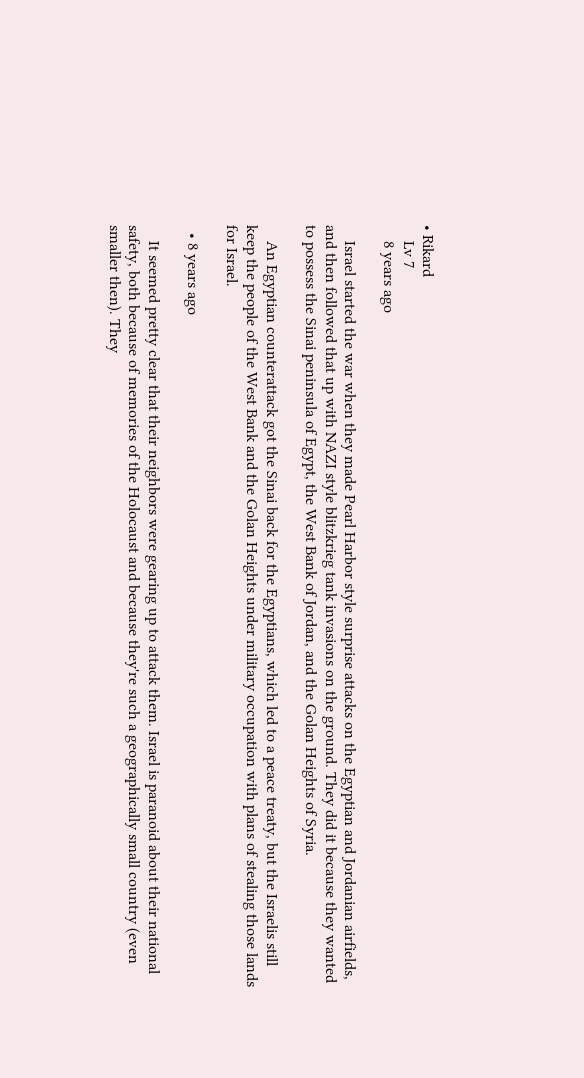• Rikard
    Lv 7
    8 years ago

    Israel started the war when they made Pearl Harbor style surprise attacks on the Egyptian and Jordanian airfields, and then followed that up with NAZI style blitzkrieg tank invasions on the ground. They did it because they wanted to possess the Sinai peninsula of Egypt, the West Bank of Jordan, and the Golan Heights of Syria.

    An Egyptian counterattack got the Sinai back for the Egyptians, which led to a peace treaty, but the Israelis still keep the people of the West Bank and the Golan Heights under military occupation with plans of stealing those lands for Israel.

  • 8 years ago

    It seemed pretty clear that their neighbors were gearing up to attack them. Israel is paranoid about their national safety, both because of memories of the Holocaust and because they're such a geographically small country (even smaller then). They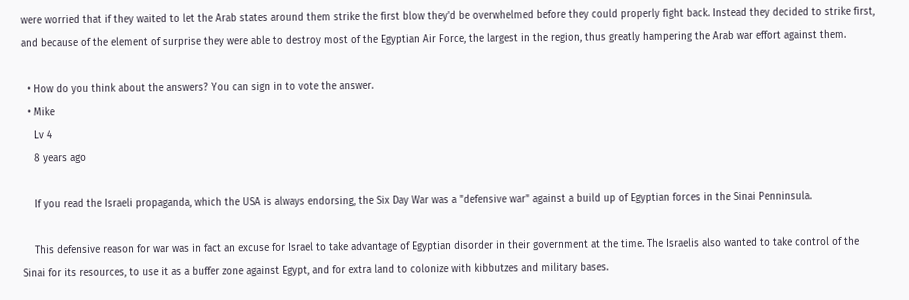were worried that if they waited to let the Arab states around them strike the first blow they'd be overwhelmed before they could properly fight back. Instead they decided to strike first, and because of the element of surprise they were able to destroy most of the Egyptian Air Force, the largest in the region, thus greatly hampering the Arab war effort against them.

  • How do you think about the answers? You can sign in to vote the answer.
  • Mike
    Lv 4
    8 years ago

    If you read the Israeli propaganda, which the USA is always endorsing, the Six Day War was a "defensive war" against a build up of Egyptian forces in the Sinai Penninsula.

    This defensive reason for war was in fact an excuse for Israel to take advantage of Egyptian disorder in their government at the time. The Israelis also wanted to take control of the Sinai for its resources, to use it as a buffer zone against Egypt, and for extra land to colonize with kibbutzes and military bases.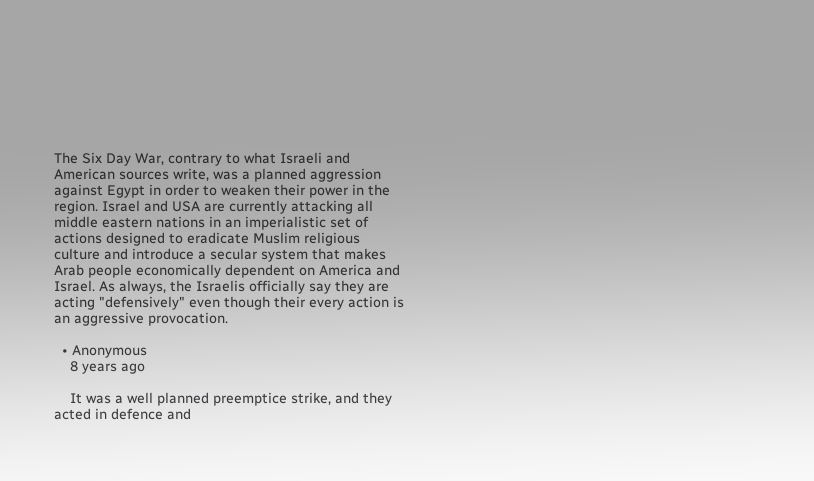The Six Day War, contrary to what Israeli and American sources write, was a planned aggression against Egypt in order to weaken their power in the region. Israel and USA are currently attacking all middle eastern nations in an imperialistic set of actions designed to eradicate Muslim religious culture and introduce a secular system that makes Arab people economically dependent on America and Israel. As always, the Israelis officially say they are acting "defensively" even though their every action is an aggressive provocation.

  • Anonymous
    8 years ago

    It was a well planned preemptice strike, and they acted in defence and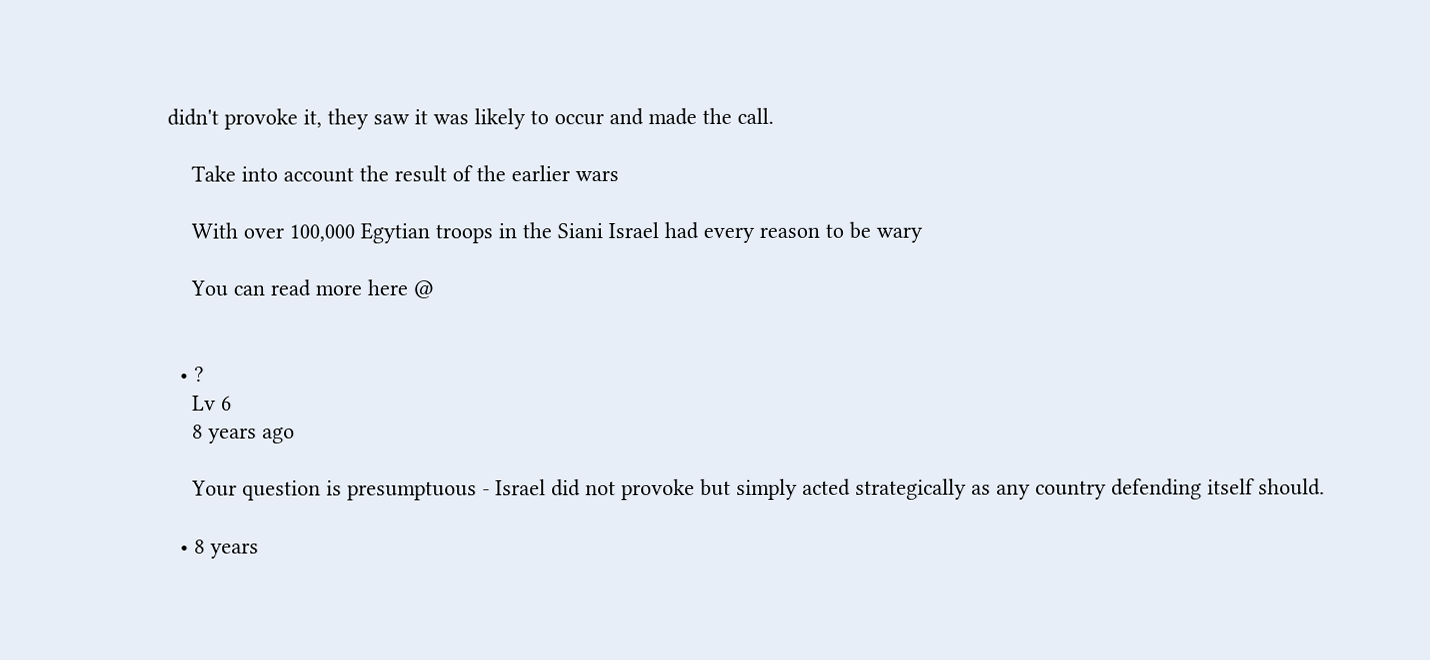didn't provoke it, they saw it was likely to occur and made the call.

    Take into account the result of the earlier wars

    With over 100,000 Egytian troops in the Siani Israel had every reason to be wary

    You can read more here @


  • ?
    Lv 6
    8 years ago

    Your question is presumptuous - Israel did not provoke but simply acted strategically as any country defending itself should.

  • 8 years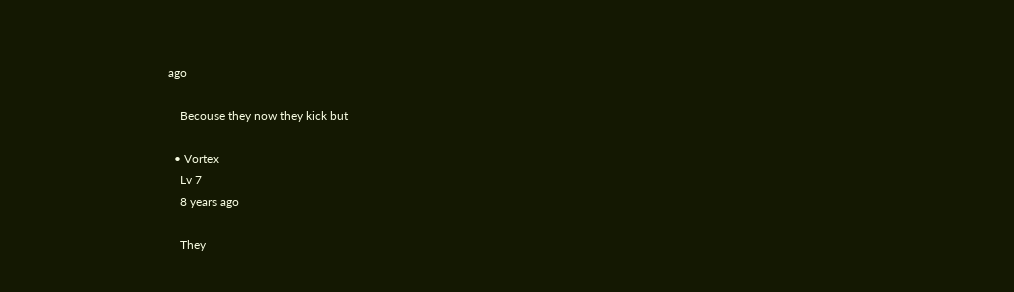ago

    Becouse they now they kick but

  • Vortex
    Lv 7
    8 years ago

    They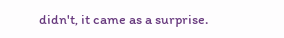didn't, it came as a surprise.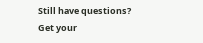Still have questions? Get your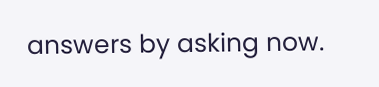answers by asking now.